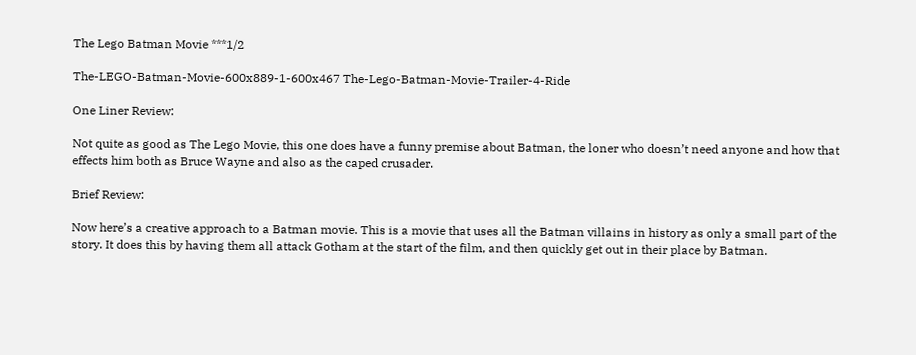The Lego Batman Movie ***1/2

The-LEGO-Batman-Movie-600x889-1-600x467 The-Lego-Batman-Movie-Trailer-4-Ride

One Liner Review:

Not quite as good as The Lego Movie, this one does have a funny premise about Batman, the loner who doesn’t need anyone and how that effects him both as Bruce Wayne and also as the caped crusader.

Brief Review:

Now here’s a creative approach to a Batman movie. This is a movie that uses all the Batman villains in history as only a small part of the story. It does this by having them all attack Gotham at the start of the film, and then quickly get out in their place by Batman.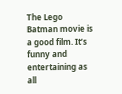The Lego Batman movie is a good film. It’s funny and entertaining as all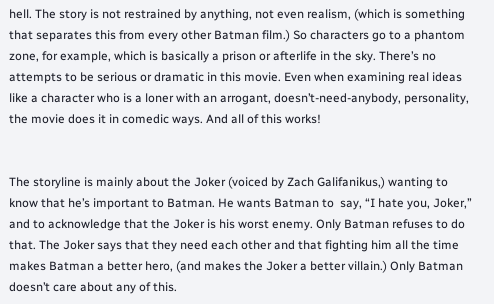hell. The story is not restrained by anything, not even realism, (which is something that separates this from every other Batman film.) So characters go to a phantom zone, for example, which is basically a prison or afterlife in the sky. There’s no attempts to be serious or dramatic in this movie. Even when examining real ideas like a character who is a loner with an arrogant, doesn’t-need-anybody, personality, the movie does it in comedic ways. And all of this works!


The storyline is mainly about the Joker (voiced by Zach Galifanikus,) wanting to know that he’s important to Batman. He wants Batman to  say, “I hate you, Joker,” and to acknowledge that the Joker is his worst enemy. Only Batman refuses to do that. The Joker says that they need each other and that fighting him all the time makes Batman a better hero, (and makes the Joker a better villain.) Only Batman doesn’t care about any of this.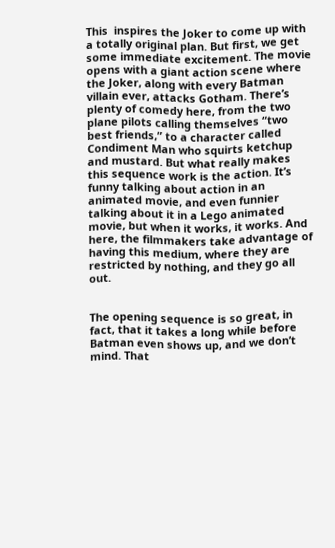This  inspires the Joker to come up with a totally original plan. But first, we get some immediate excitement. The movie opens with a giant action scene where the Joker, along with every Batman villain ever, attacks Gotham. There’s plenty of comedy here, from the two plane pilots calling themselves “two best friends,” to a character called Condiment Man who squirts ketchup and mustard. But what really makes this sequence work is the action. It’s funny talking about action in an animated movie, and even funnier talking about it in a Lego animated movie, but when it works, it works. And here, the filmmakers take advantage of having this medium, where they are restricted by nothing, and they go all out.


The opening sequence is so great, in fact, that it takes a long while before Batman even shows up, and we don’t mind. That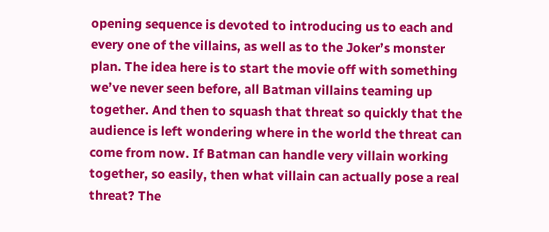opening sequence is devoted to introducing us to each and every one of the villains, as well as to the Joker’s monster plan. The idea here is to start the movie off with something we’ve never seen before, all Batman villains teaming up together. And then to squash that threat so quickly that the audience is left wondering where in the world the threat can come from now. If Batman can handle very villain working together, so easily, then what villain can actually pose a real threat? The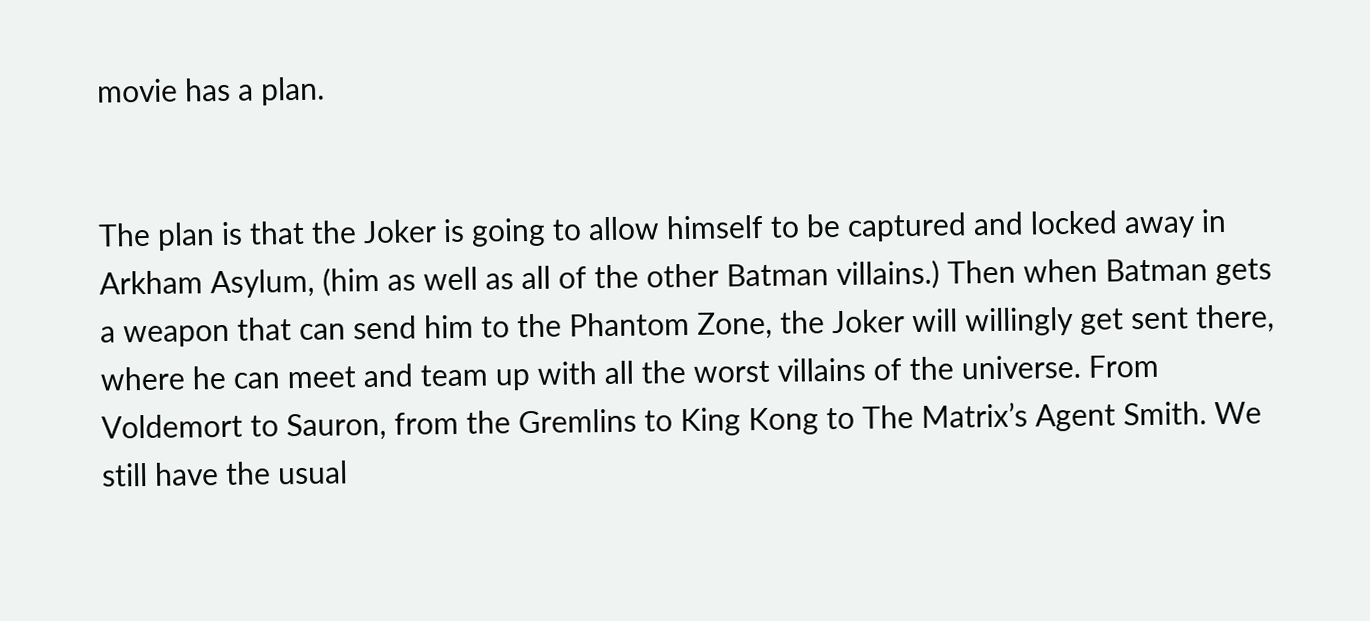movie has a plan.


The plan is that the Joker is going to allow himself to be captured and locked away in Arkham Asylum, (him as well as all of the other Batman villains.) Then when Batman gets a weapon that can send him to the Phantom Zone, the Joker will willingly get sent there, where he can meet and team up with all the worst villains of the universe. From Voldemort to Sauron, from the Gremlins to King Kong to The Matrix’s Agent Smith. We still have the usual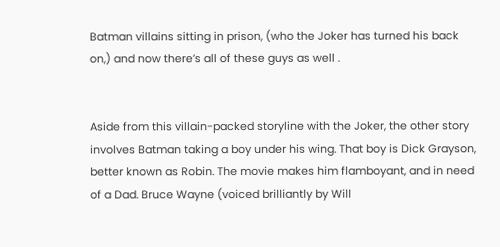Batman villains sitting in prison, (who the Joker has turned his back on,) and now there’s all of these guys as well .


Aside from this villain-packed storyline with the Joker, the other story involves Batman taking a boy under his wing. That boy is Dick Grayson, better known as Robin. The movie makes him flamboyant, and in need of a Dad. Bruce Wayne (voiced brilliantly by Will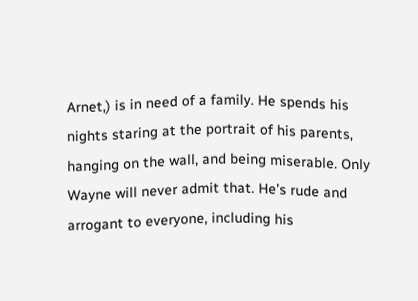Arnet,) is in need of a family. He spends his nights staring at the portrait of his parents, hanging on the wall, and being miserable. Only Wayne will never admit that. He’s rude and arrogant to everyone, including his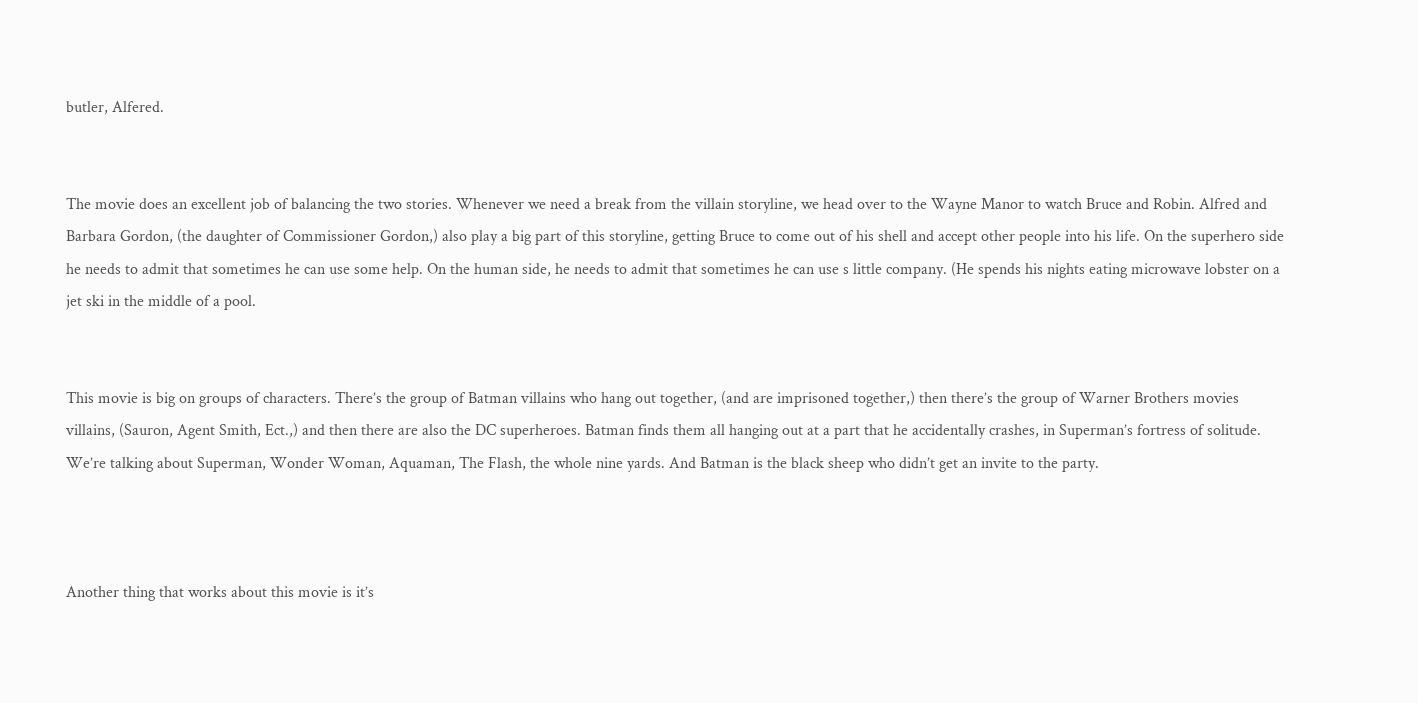butler, Alfered.


The movie does an excellent job of balancing the two stories. Whenever we need a break from the villain storyline, we head over to the Wayne Manor to watch Bruce and Robin. Alfred and Barbara Gordon, (the daughter of Commissioner Gordon,) also play a big part of this storyline, getting Bruce to come out of his shell and accept other people into his life. On the superhero side he needs to admit that sometimes he can use some help. On the human side, he needs to admit that sometimes he can use s little company. (He spends his nights eating microwave lobster on a jet ski in the middle of a pool.


This movie is big on groups of characters. There’s the group of Batman villains who hang out together, (and are imprisoned together,) then there’s the group of Warner Brothers movies villains, (Sauron, Agent Smith, Ect.,) and then there are also the DC superheroes. Batman finds them all hanging out at a part that he accidentally crashes, in Superman’s fortress of solitude. We’re talking about Superman, Wonder Woman, Aquaman, The Flash, the whole nine yards. And Batman is the black sheep who didn’t get an invite to the party.



Another thing that works about this movie is it’s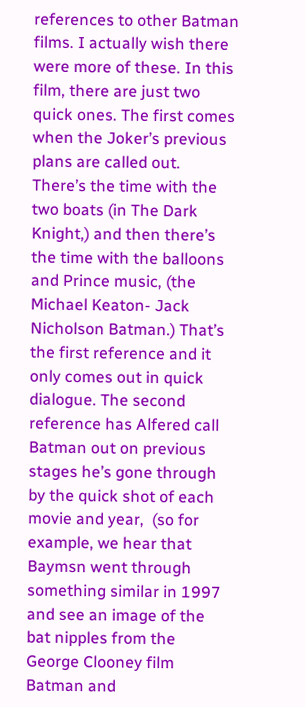references to other Batman films. I actually wish there were more of these. In this film, there are just two quick ones. The first comes when the Joker’s previous plans are called out. There’s the time with the two boats (in The Dark Knight,) and then there’s the time with the balloons and Prince music, (the Michael Keaton- Jack Nicholson Batman.) That’s the first reference and it only comes out in quick dialogue. The second reference has Alfered call Batman out on previous stages he’s gone through by the quick shot of each movie and year,  (so for example, we hear that Baymsn went through something similar in 1997 and see an image of the bat nipples from the George Clooney film Batman and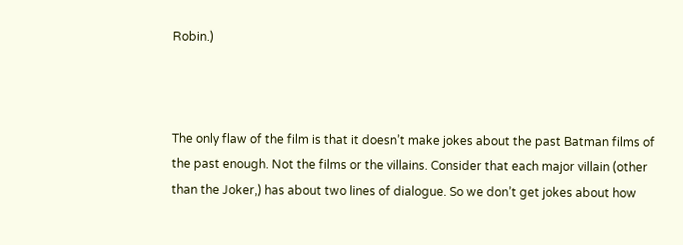Robin.)



The only flaw of the film is that it doesn’t make jokes about the past Batman films of the past enough. Not the films or the villains. Consider that each major villain (other than the Joker,) has about two lines of dialogue. So we don’t get jokes about how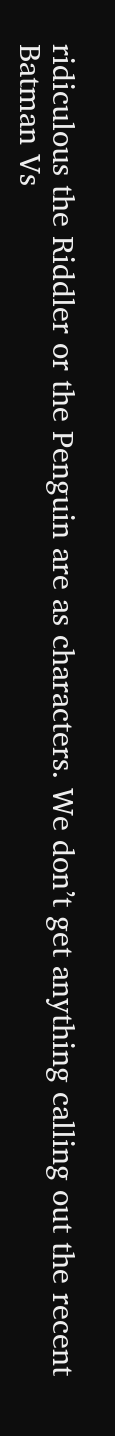ridiculous the Riddler or the Penguin are as characters. We don’t get anything calling out the recent Batman Vs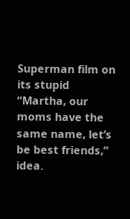Superman film on its stupid “Martha, our moms have the same name, let’s be best friends,” idea.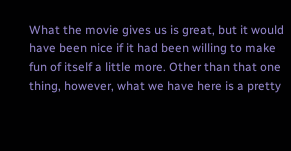What the movie gives us is great, but it would have been nice if it had been willing to make fun of itself a little more. Other than that one thing, however, what we have here is a pretty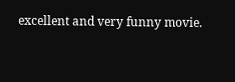excellent and very funny movie.